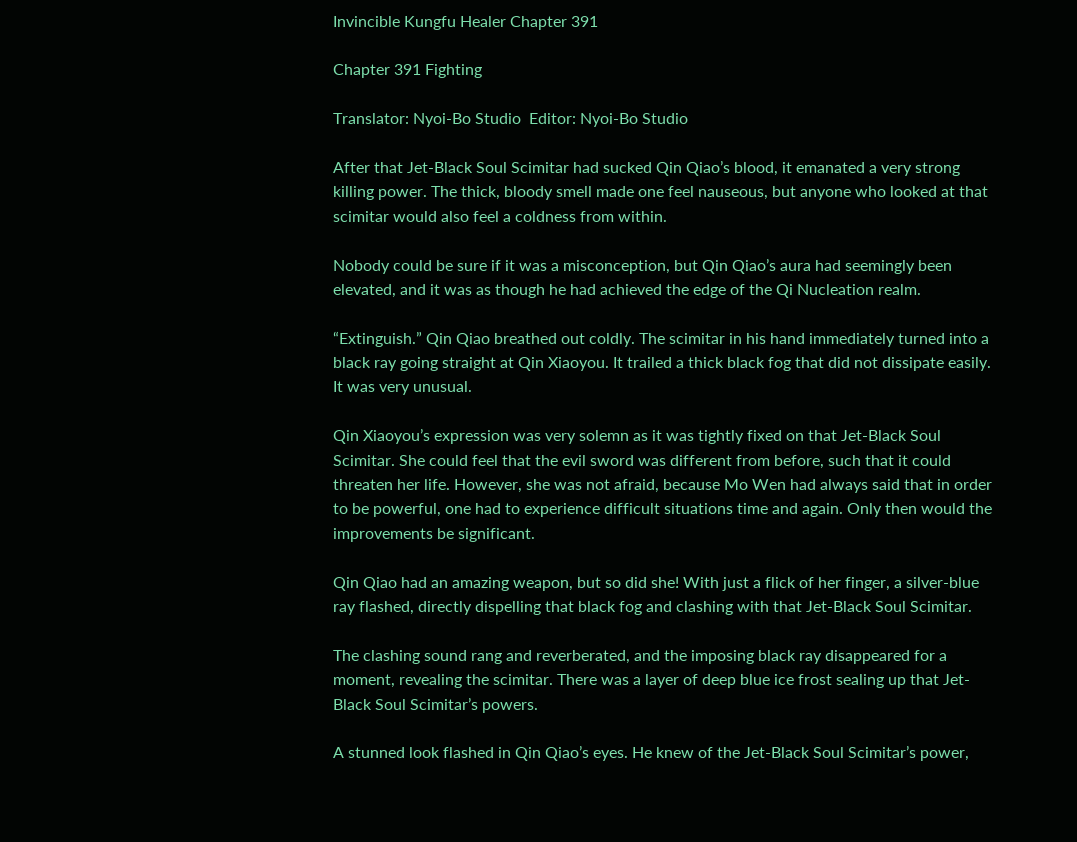Invincible Kungfu Healer Chapter 391

Chapter 391 Fighting

Translator: Nyoi-Bo Studio  Editor: Nyoi-Bo Studio

After that Jet-Black Soul Scimitar had sucked Qin Qiao’s blood, it emanated a very strong killing power. The thick, bloody smell made one feel nauseous, but anyone who looked at that scimitar would also feel a coldness from within.

Nobody could be sure if it was a misconception, but Qin Qiao’s aura had seemingly been elevated, and it was as though he had achieved the edge of the Qi Nucleation realm.

“Extinguish.” Qin Qiao breathed out coldly. The scimitar in his hand immediately turned into a black ray going straight at Qin Xiaoyou. It trailed a thick black fog that did not dissipate easily. It was very unusual.

Qin Xiaoyou’s expression was very solemn as it was tightly fixed on that Jet-Black Soul Scimitar. She could feel that the evil sword was different from before, such that it could threaten her life. However, she was not afraid, because Mo Wen had always said that in order to be powerful, one had to experience difficult situations time and again. Only then would the improvements be significant.

Qin Qiao had an amazing weapon, but so did she! With just a flick of her finger, a silver-blue ray flashed, directly dispelling that black fog and clashing with that Jet-Black Soul Scimitar.

The clashing sound rang and reverberated, and the imposing black ray disappeared for a moment, revealing the scimitar. There was a layer of deep blue ice frost sealing up that Jet-Black Soul Scimitar’s powers.

A stunned look flashed in Qin Qiao’s eyes. He knew of the Jet-Black Soul Scimitar’s power,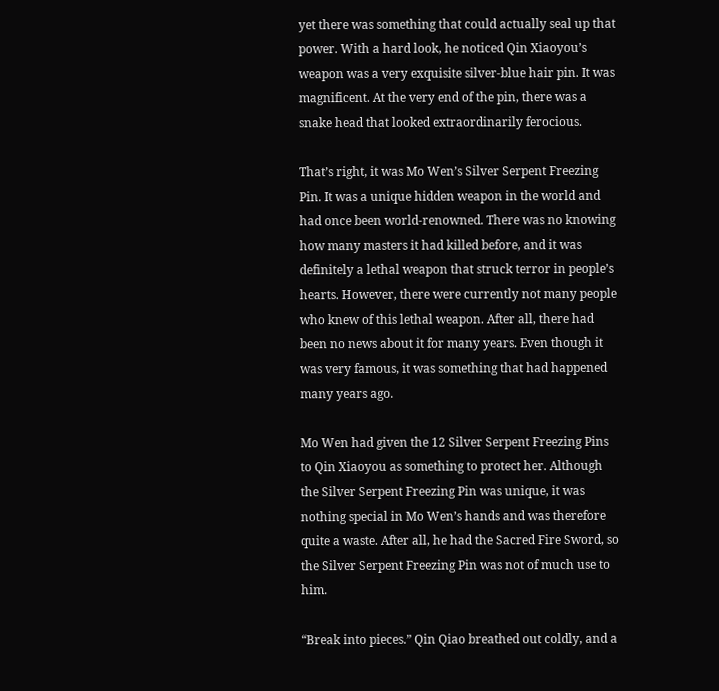yet there was something that could actually seal up that power. With a hard look, he noticed Qin Xiaoyou’s weapon was a very exquisite silver-blue hair pin. It was magnificent. At the very end of the pin, there was a snake head that looked extraordinarily ferocious.

That’s right, it was Mo Wen’s Silver Serpent Freezing Pin. It was a unique hidden weapon in the world and had once been world-renowned. There was no knowing how many masters it had killed before, and it was definitely a lethal weapon that struck terror in people’s hearts. However, there were currently not many people who knew of this lethal weapon. After all, there had been no news about it for many years. Even though it was very famous, it was something that had happened many years ago.

Mo Wen had given the 12 Silver Serpent Freezing Pins to Qin Xiaoyou as something to protect her. Although the Silver Serpent Freezing Pin was unique, it was nothing special in Mo Wen’s hands and was therefore quite a waste. After all, he had the Sacred Fire Sword, so the Silver Serpent Freezing Pin was not of much use to him.

“Break into pieces.” Qin Qiao breathed out coldly, and a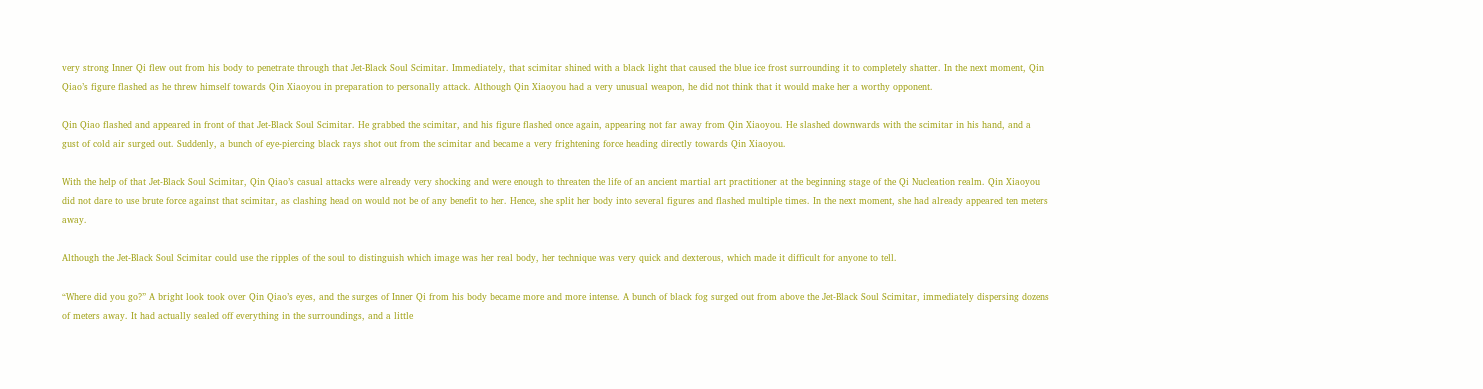very strong Inner Qi flew out from his body to penetrate through that Jet-Black Soul Scimitar. Immediately, that scimitar shined with a black light that caused the blue ice frost surrounding it to completely shatter. In the next moment, Qin Qiao’s figure flashed as he threw himself towards Qin Xiaoyou in preparation to personally attack. Although Qin Xiaoyou had a very unusual weapon, he did not think that it would make her a worthy opponent.

Qin Qiao flashed and appeared in front of that Jet-Black Soul Scimitar. He grabbed the scimitar, and his figure flashed once again, appearing not far away from Qin Xiaoyou. He slashed downwards with the scimitar in his hand, and a gust of cold air surged out. Suddenly, a bunch of eye-piercing black rays shot out from the scimitar and became a very frightening force heading directly towards Qin Xiaoyou.

With the help of that Jet-Black Soul Scimitar, Qin Qiao’s casual attacks were already very shocking and were enough to threaten the life of an ancient martial art practitioner at the beginning stage of the Qi Nucleation realm. Qin Xiaoyou did not dare to use brute force against that scimitar, as clashing head on would not be of any benefit to her. Hence, she split her body into several figures and flashed multiple times. In the next moment, she had already appeared ten meters away.

Although the Jet-Black Soul Scimitar could use the ripples of the soul to distinguish which image was her real body, her technique was very quick and dexterous, which made it difficult for anyone to tell.

“Where did you go?” A bright look took over Qin Qiao’s eyes, and the surges of Inner Qi from his body became more and more intense. A bunch of black fog surged out from above the Jet-Black Soul Scimitar, immediately dispersing dozens of meters away. It had actually sealed off everything in the surroundings, and a little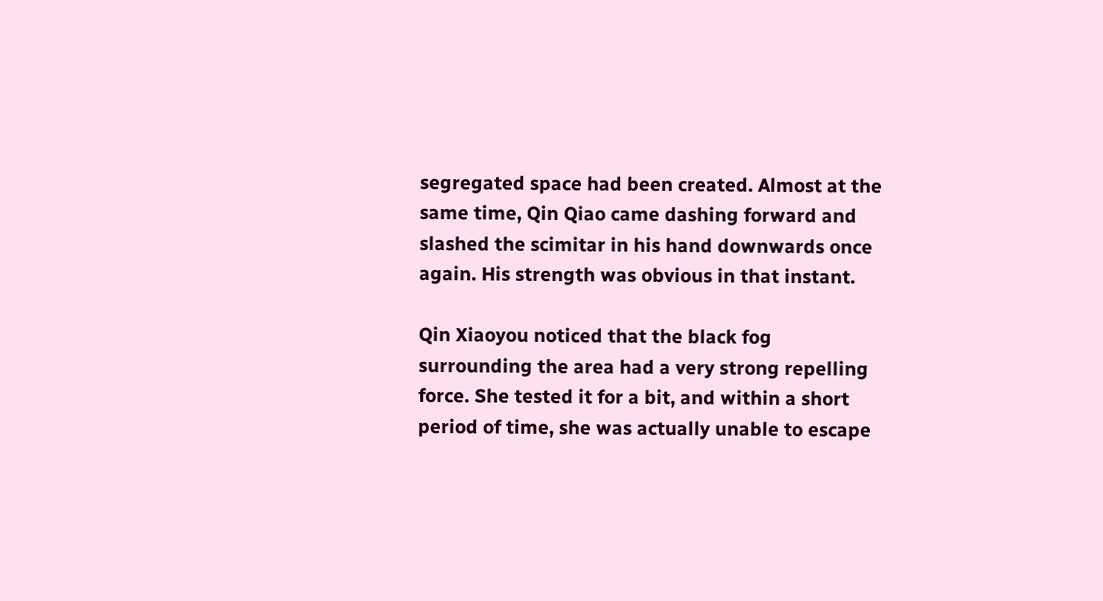segregated space had been created. Almost at the same time, Qin Qiao came dashing forward and slashed the scimitar in his hand downwards once again. His strength was obvious in that instant.

Qin Xiaoyou noticed that the black fog surrounding the area had a very strong repelling force. She tested it for a bit, and within a short period of time, she was actually unable to escape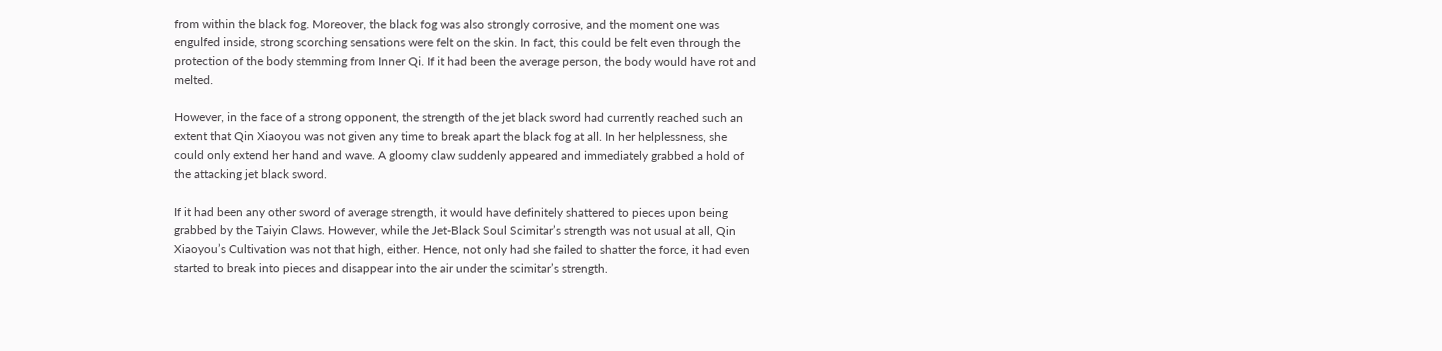from within the black fog. Moreover, the black fog was also strongly corrosive, and the moment one was engulfed inside, strong scorching sensations were felt on the skin. In fact, this could be felt even through the protection of the body stemming from Inner Qi. If it had been the average person, the body would have rot and melted.

However, in the face of a strong opponent, the strength of the jet black sword had currently reached such an extent that Qin Xiaoyou was not given any time to break apart the black fog at all. In her helplessness, she could only extend her hand and wave. A gloomy claw suddenly appeared and immediately grabbed a hold of the attacking jet black sword.

If it had been any other sword of average strength, it would have definitely shattered to pieces upon being grabbed by the Taiyin Claws. However, while the Jet-Black Soul Scimitar’s strength was not usual at all, Qin Xiaoyou’s Cultivation was not that high, either. Hence, not only had she failed to shatter the force, it had even started to break into pieces and disappear into the air under the scimitar’s strength.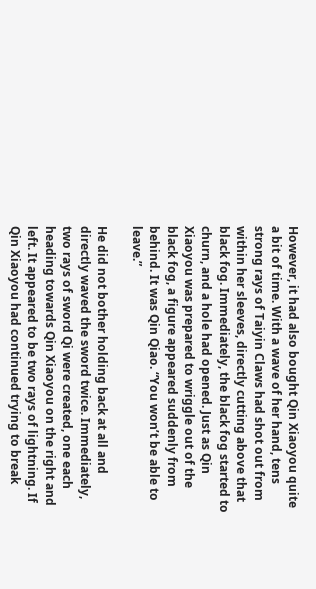However, it had also bought Qin Xiaoyou quite a bit of time. With a wave of her hand, tens strong rays of Taiyin Claws had shot out from within her sleeves, directly cutting above that black fog. Immediately, the black fog started to churn, and a hole had opened. Just as Qin Xiaoyou was prepared to wriggle out of the black fog, a figure appeared suddenly from behind. It was Qin Qiao. “You won’t be able to leave.”

He did not bother holding back at all and directly waved the sword twice. Immediately, two rays of sword Qi were created, one each heading towards Qin Xiaoyou on the right and left. It appeared to be two rays of lightning. If Qin Xiaoyou had continued trying to break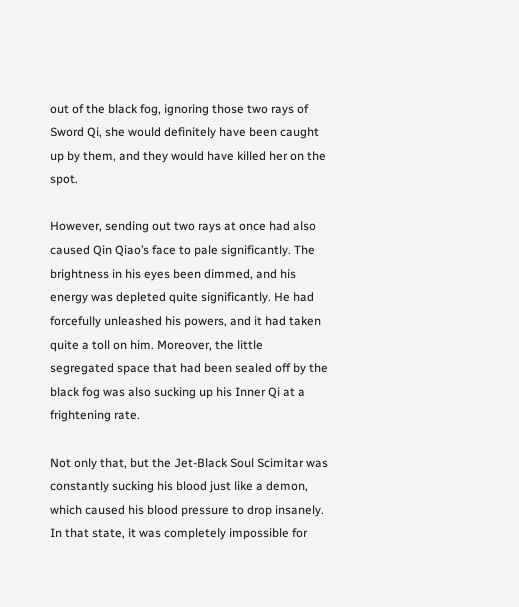out of the black fog, ignoring those two rays of Sword Qi, she would definitely have been caught up by them, and they would have killed her on the spot.

However, sending out two rays at once had also caused Qin Qiao’s face to pale significantly. The brightness in his eyes been dimmed, and his energy was depleted quite significantly. He had forcefully unleashed his powers, and it had taken quite a toll on him. Moreover, the little segregated space that had been sealed off by the black fog was also sucking up his Inner Qi at a frightening rate.

Not only that, but the Jet-Black Soul Scimitar was constantly sucking his blood just like a demon, which caused his blood pressure to drop insanely. In that state, it was completely impossible for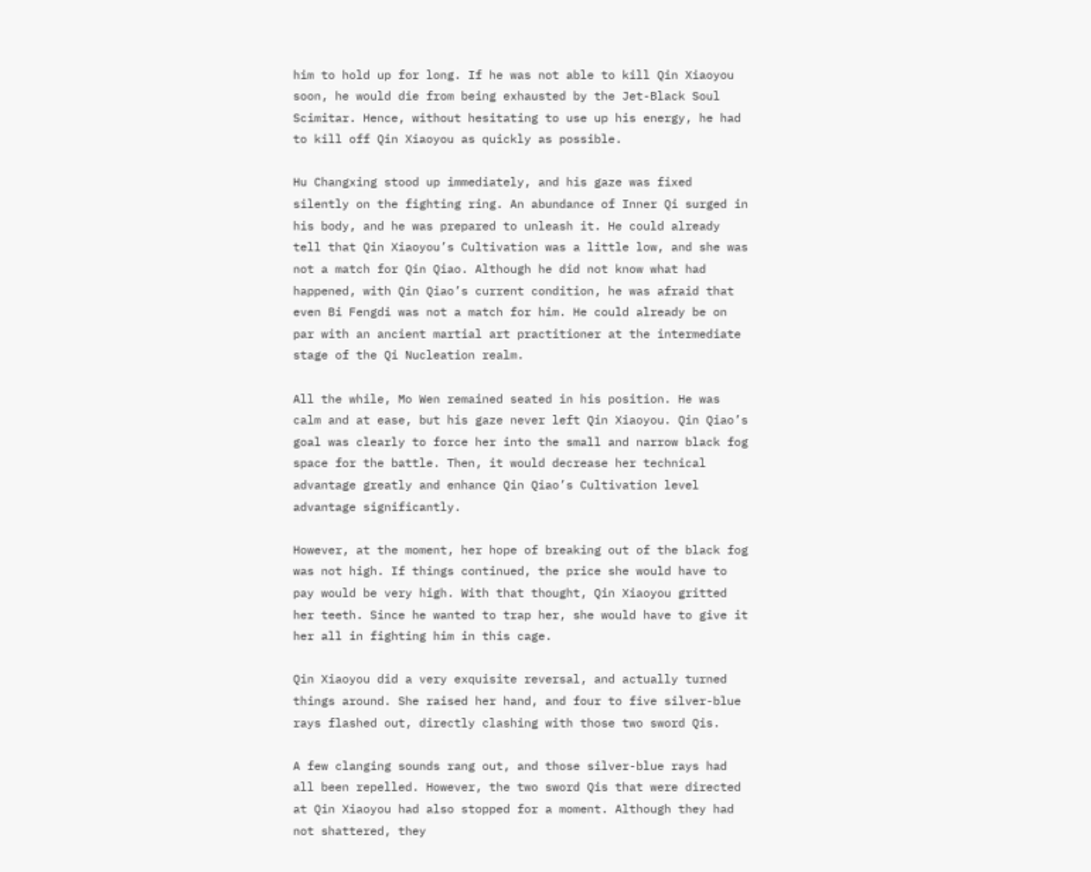him to hold up for long. If he was not able to kill Qin Xiaoyou soon, he would die from being exhausted by the Jet-Black Soul Scimitar. Hence, without hesitating to use up his energy, he had to kill off Qin Xiaoyou as quickly as possible.

Hu Changxing stood up immediately, and his gaze was fixed silently on the fighting ring. An abundance of Inner Qi surged in his body, and he was prepared to unleash it. He could already tell that Qin Xiaoyou’s Cultivation was a little low, and she was not a match for Qin Qiao. Although he did not know what had happened, with Qin Qiao’s current condition, he was afraid that even Bi Fengdi was not a match for him. He could already be on par with an ancient martial art practitioner at the intermediate stage of the Qi Nucleation realm.

All the while, Mo Wen remained seated in his position. He was calm and at ease, but his gaze never left Qin Xiaoyou. Qin Qiao’s goal was clearly to force her into the small and narrow black fog space for the battle. Then, it would decrease her technical advantage greatly and enhance Qin Qiao’s Cultivation level advantage significantly.

However, at the moment, her hope of breaking out of the black fog was not high. If things continued, the price she would have to pay would be very high. With that thought, Qin Xiaoyou gritted her teeth. Since he wanted to trap her, she would have to give it her all in fighting him in this cage.

Qin Xiaoyou did a very exquisite reversal, and actually turned things around. She raised her hand, and four to five silver-blue rays flashed out, directly clashing with those two sword Qis.

A few clanging sounds rang out, and those silver-blue rays had all been repelled. However, the two sword Qis that were directed at Qin Xiaoyou had also stopped for a moment. Although they had not shattered, they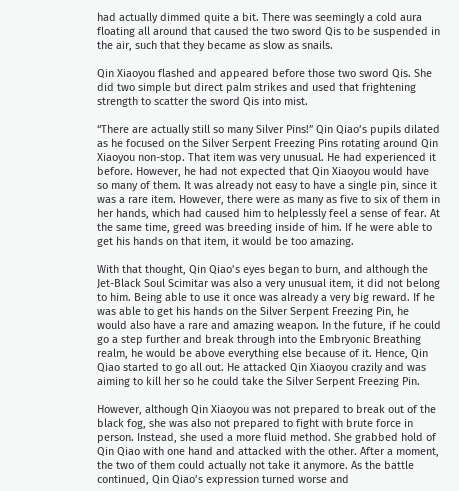had actually dimmed quite a bit. There was seemingly a cold aura floating all around that caused the two sword Qis to be suspended in the air, such that they became as slow as snails.

Qin Xiaoyou flashed and appeared before those two sword Qis. She did two simple but direct palm strikes and used that frightening strength to scatter the sword Qis into mist.

“There are actually still so many Silver Pins!” Qin Qiao’s pupils dilated as he focused on the Silver Serpent Freezing Pins rotating around Qin Xiaoyou non-stop. That item was very unusual. He had experienced it before. However, he had not expected that Qin Xiaoyou would have so many of them. It was already not easy to have a single pin, since it was a rare item. However, there were as many as five to six of them in her hands, which had caused him to helplessly feel a sense of fear. At the same time, greed was breeding inside of him. If he were able to get his hands on that item, it would be too amazing.

With that thought, Qin Qiao’s eyes began to burn, and although the Jet-Black Soul Scimitar was also a very unusual item, it did not belong to him. Being able to use it once was already a very big reward. If he was able to get his hands on the Silver Serpent Freezing Pin, he would also have a rare and amazing weapon. In the future, if he could go a step further and break through into the Embryonic Breathing realm, he would be above everything else because of it. Hence, Qin Qiao started to go all out. He attacked Qin Xiaoyou crazily and was aiming to kill her so he could take the Silver Serpent Freezing Pin.

However, although Qin Xiaoyou was not prepared to break out of the black fog, she was also not prepared to fight with brute force in person. Instead, she used a more fluid method. She grabbed hold of Qin Qiao with one hand and attacked with the other. After a moment, the two of them could actually not take it anymore. As the battle continued, Qin Qiao’s expression turned worse and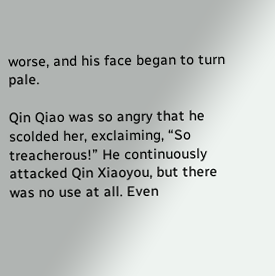worse, and his face began to turn pale.

Qin Qiao was so angry that he scolded her, exclaiming, “So treacherous!” He continuously attacked Qin Xiaoyou, but there was no use at all. Even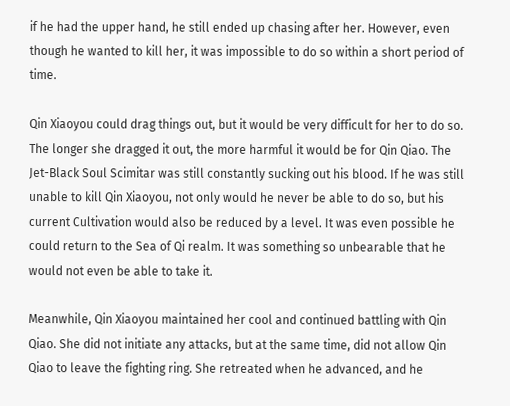if he had the upper hand, he still ended up chasing after her. However, even though he wanted to kill her, it was impossible to do so within a short period of time.

Qin Xiaoyou could drag things out, but it would be very difficult for her to do so. The longer she dragged it out, the more harmful it would be for Qin Qiao. The Jet-Black Soul Scimitar was still constantly sucking out his blood. If he was still unable to kill Qin Xiaoyou, not only would he never be able to do so, but his current Cultivation would also be reduced by a level. It was even possible he could return to the Sea of Qi realm. It was something so unbearable that he would not even be able to take it.

Meanwhile, Qin Xiaoyou maintained her cool and continued battling with Qin Qiao. She did not initiate any attacks, but at the same time, did not allow Qin Qiao to leave the fighting ring. She retreated when he advanced, and he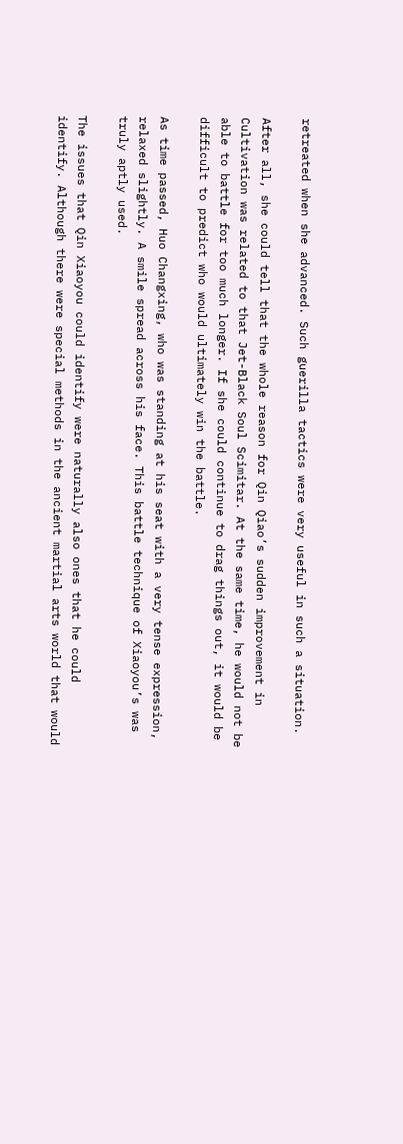retreated when she advanced. Such guerilla tactics were very useful in such a situation.

After all, she could tell that the whole reason for Qin Qiao’s sudden improvement in Cultivation was related to that Jet-Black Soul Scimitar. At the same time, he would not be able to battle for too much longer. If she could continue to drag things out, it would be difficult to predict who would ultimately win the battle.

As time passed, Huo Changxing, who was standing at his seat with a very tense expression, relaxed slightly. A smile spread across his face. This battle technique of Xiaoyou’s was truly aptly used.

The issues that Qin Xiaoyou could identify were naturally also ones that he could identify. Although there were special methods in the ancient martial arts world that would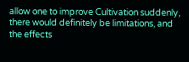allow one to improve Cultivation suddenly, there would definitely be limitations, and the effects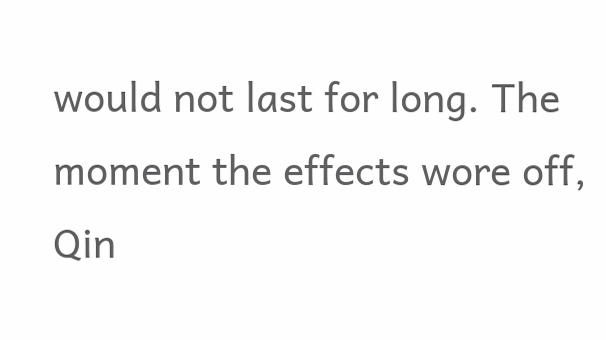would not last for long. The moment the effects wore off, Qin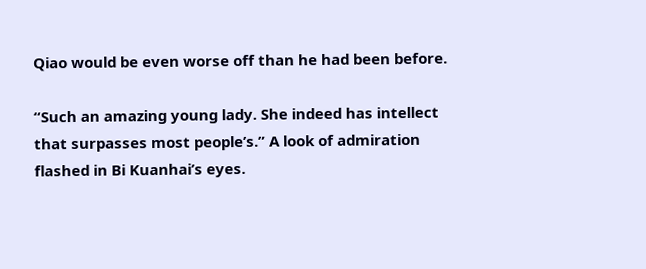Qiao would be even worse off than he had been before.

“Such an amazing young lady. She indeed has intellect that surpasses most people’s.” A look of admiration flashed in Bi Kuanhai’s eyes.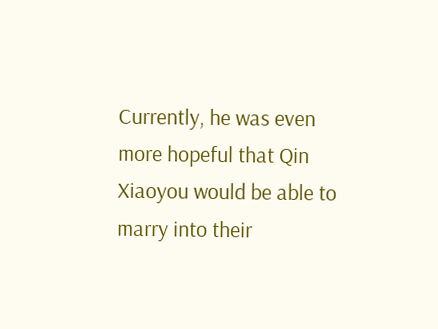Currently, he was even more hopeful that Qin Xiaoyou would be able to marry into their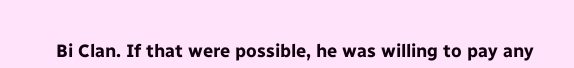Bi Clan. If that were possible, he was willing to pay any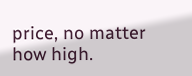price, no matter how high.